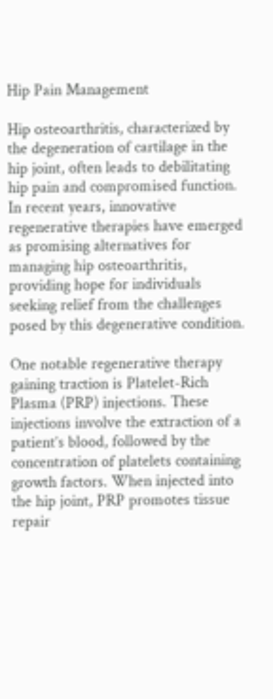Hip Pain Management

Hip osteoarthritis, characterized by the degeneration of cartilage in the hip joint, often leads to debilitating hip pain and compromised function. In recent years, innovative regenerative therapies have emerged as promising alternatives for managing hip osteoarthritis, providing hope for individuals seeking relief from the challenges posed by this degenerative condition.

One notable regenerative therapy gaining traction is Platelet-Rich Plasma (PRP) injections. These injections involve the extraction of a patient’s blood, followed by the concentration of platelets containing growth factors. When injected into the hip joint, PRP promotes tissue repair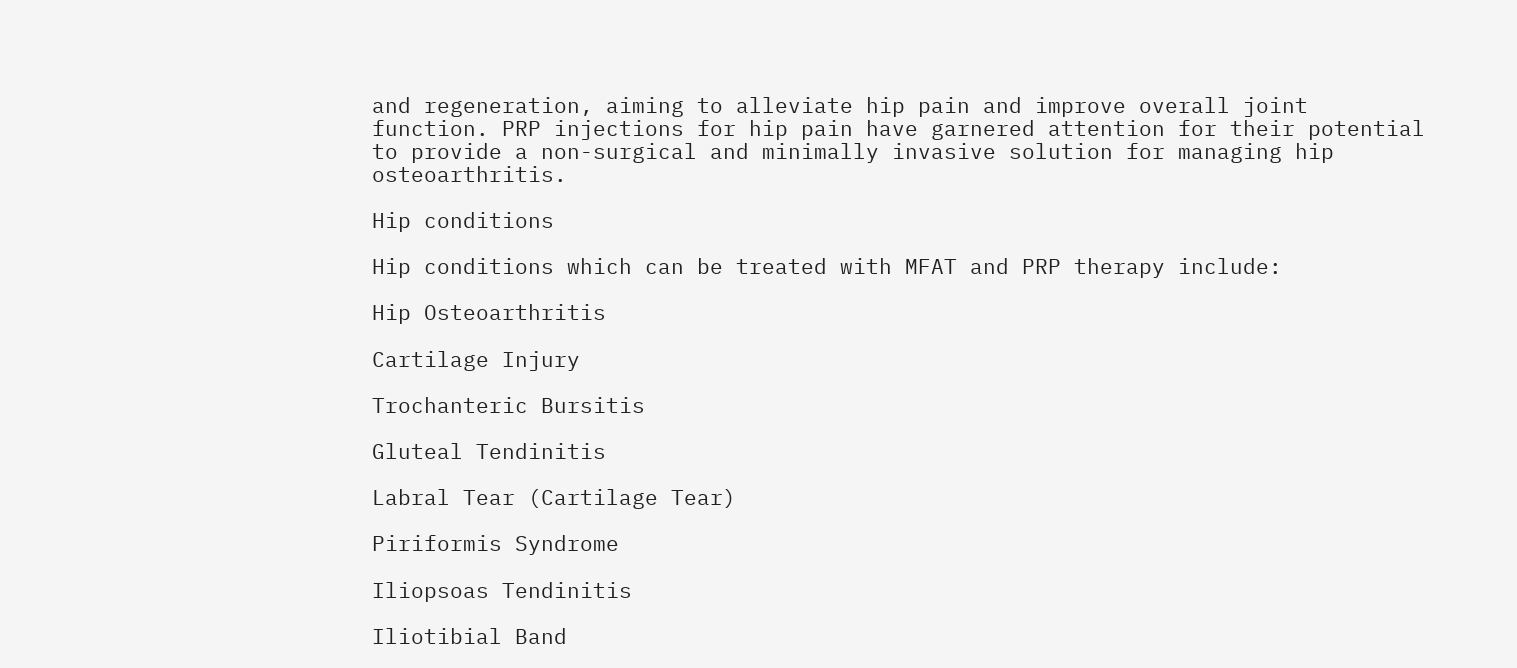and regeneration, aiming to alleviate hip pain and improve overall joint function. PRP injections for hip pain have garnered attention for their potential to provide a non-surgical and minimally invasive solution for managing hip osteoarthritis.

Hip conditions

Hip conditions which can be treated with MFAT and PRP therapy include:

Hip Osteoarthritis

Cartilage Injury

Trochanteric Bursitis

Gluteal Tendinitis

Labral Tear (Cartilage Tear)

Piriformis Syndrome

Iliopsoas Tendinitis

Iliotibial Band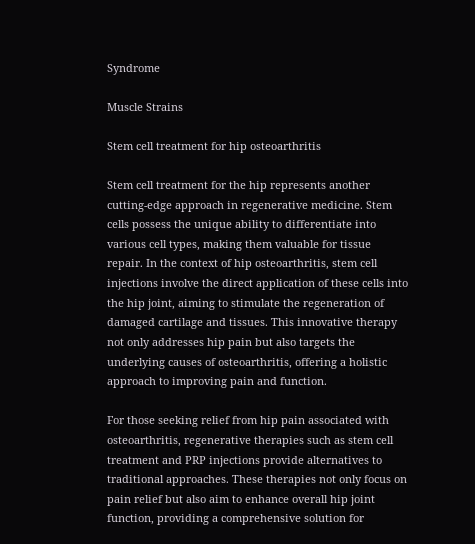Syndrome

Muscle Strains

Stem cell treatment for hip osteoarthritis

Stem cell treatment for the hip represents another cutting-edge approach in regenerative medicine. Stem cells possess the unique ability to differentiate into various cell types, making them valuable for tissue repair. In the context of hip osteoarthritis, stem cell injections involve the direct application of these cells into the hip joint, aiming to stimulate the regeneration of damaged cartilage and tissues. This innovative therapy not only addresses hip pain but also targets the underlying causes of osteoarthritis, offering a holistic approach to improving pain and function.

For those seeking relief from hip pain associated with osteoarthritis, regenerative therapies such as stem cell treatment and PRP injections provide alternatives to traditional approaches. These therapies not only focus on pain relief but also aim to enhance overall hip joint function, providing a comprehensive solution for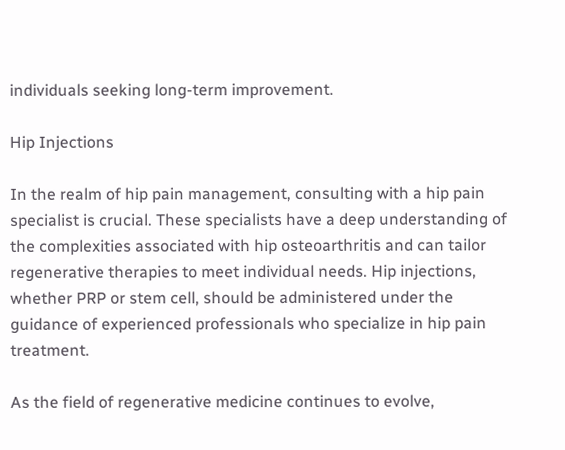individuals seeking long-term improvement.

Hip Injections

In the realm of hip pain management, consulting with a hip pain specialist is crucial. These specialists have a deep understanding of the complexities associated with hip osteoarthritis and can tailor regenerative therapies to meet individual needs. Hip injections, whether PRP or stem cell, should be administered under the guidance of experienced professionals who specialize in hip pain treatment.

As the field of regenerative medicine continues to evolve,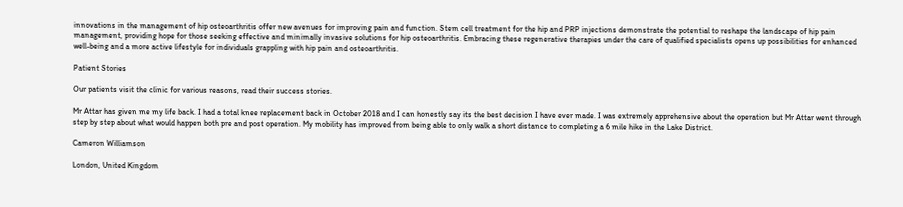innovations in the management of hip osteoarthritis offer new avenues for improving pain and function. Stem cell treatment for the hip and PRP injections demonstrate the potential to reshape the landscape of hip pain management, providing hope for those seeking effective and minimally invasive solutions for hip osteoarthritis. Embracing these regenerative therapies under the care of qualified specialists opens up possibilities for enhanced well-being and a more active lifestyle for individuals grappling with hip pain and osteoarthritis.

Patient Stories

Our patients visit the clinic for various reasons, read their success stories.

Mr Attar has given me my life back. I had a total knee replacement back in October 2018 and I can honestly say its the best decision I have ever made. I was extremely apprehensive about the operation but Mr Attar went through step by step about what would happen both pre and post operation. My mobility has improved from being able to only walk a short distance to completing a 6 mile hike in the Lake District.

Cameron Williamson

London, United Kingdom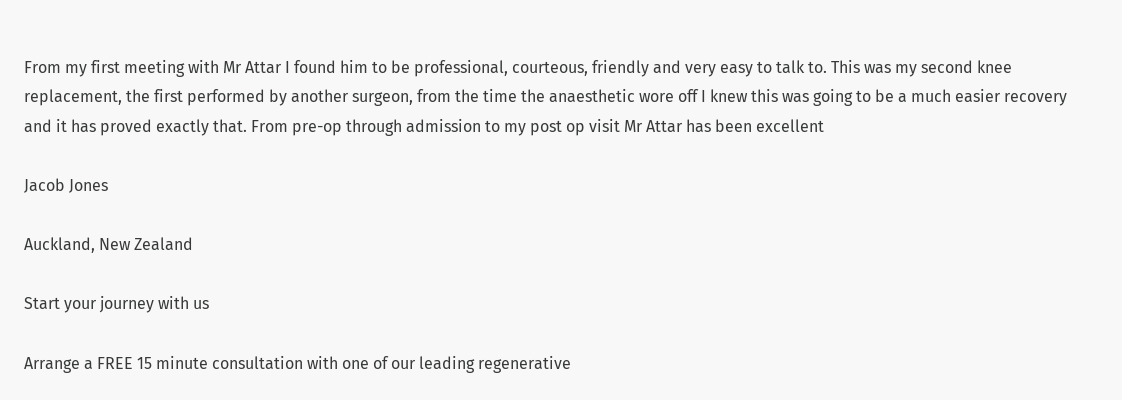From my first meeting with Mr Attar I found him to be professional, courteous, friendly and very easy to talk to. This was my second knee replacement, the first performed by another surgeon, from the time the anaesthetic wore off I knew this was going to be a much easier recovery and it has proved exactly that. From pre-op through admission to my post op visit Mr Attar has been excellent

Jacob Jones

Auckland, New Zealand

Start your journey with us

Arrange a FREE 15 minute consultation with one of our leading regenerative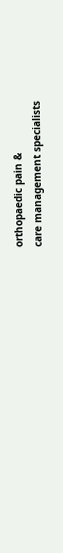orthopaedic pain &
care management specialists